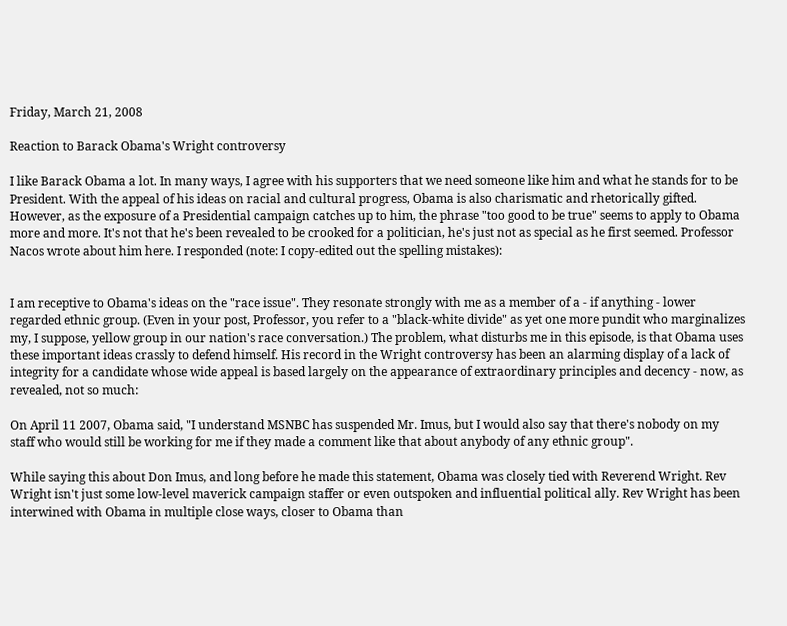Friday, March 21, 2008

Reaction to Barack Obama's Wright controversy

I like Barack Obama a lot. In many ways, I agree with his supporters that we need someone like him and what he stands for to be President. With the appeal of his ideas on racial and cultural progress, Obama is also charismatic and rhetorically gifted. However, as the exposure of a Presidential campaign catches up to him, the phrase "too good to be true" seems to apply to Obama more and more. It's not that he's been revealed to be crooked for a politician, he's just not as special as he first seemed. Professor Nacos wrote about him here. I responded (note: I copy-edited out the spelling mistakes):


I am receptive to Obama's ideas on the "race issue". They resonate strongly with me as a member of a - if anything - lower regarded ethnic group. (Even in your post, Professor, you refer to a "black-white divide" as yet one more pundit who marginalizes my, I suppose, yellow group in our nation's race conversation.) The problem, what disturbs me in this episode, is that Obama uses these important ideas crassly to defend himself. His record in the Wright controversy has been an alarming display of a lack of integrity for a candidate whose wide appeal is based largely on the appearance of extraordinary principles and decency - now, as revealed, not so much:

On April 11 2007, Obama said, "I understand MSNBC has suspended Mr. Imus, but I would also say that there's nobody on my staff who would still be working for me if they made a comment like that about anybody of any ethnic group".

While saying this about Don Imus, and long before he made this statement, Obama was closely tied with Reverend Wright. Rev Wright isn't just some low-level maverick campaign staffer or even outspoken and influential political ally. Rev Wright has been interwined with Obama in multiple close ways, closer to Obama than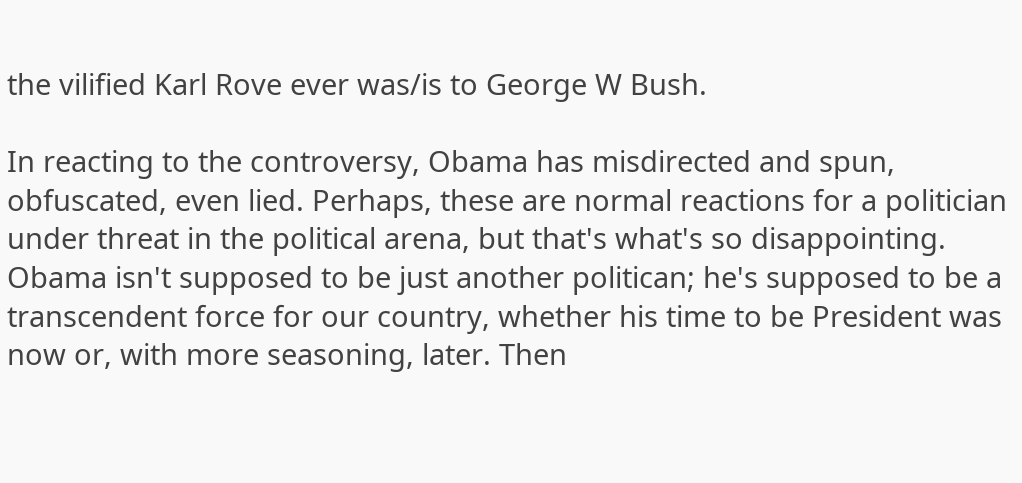the vilified Karl Rove ever was/is to George W Bush.

In reacting to the controversy, Obama has misdirected and spun, obfuscated, even lied. Perhaps, these are normal reactions for a politician under threat in the political arena, but that's what's so disappointing. Obama isn't supposed to be just another politican; he's supposed to be a transcendent force for our country, whether his time to be President was now or, with more seasoning, later. Then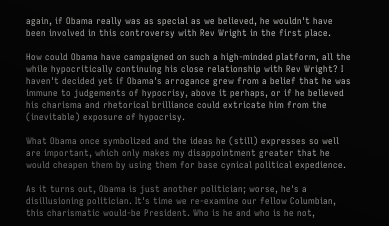again, if Obama really was as special as we believed, he wouldn't have been involved in this controversy with Rev Wright in the first place.

How could Obama have campaigned on such a high-minded platform, all the while hypocritically continuing his close relationship with Rev Wright? I haven't decided yet if Obama's arrogance grew from a belief that he was immune to judgements of hypocrisy, above it perhaps, or if he believed his charisma and rhetorical brilliance could extricate him from the (inevitable) exposure of hypocrisy.

What Obama once symbolized and the ideas he (still) expresses so well are important, which only makes my disappointment greater that he would cheapen them by using them for base cynical political expedience.

As it turns out, Obama is just another politician; worse, he's a disillusioning politician. It's time we re-examine our fellow Columbian, this charismatic would-be President. Who is he and who is he not,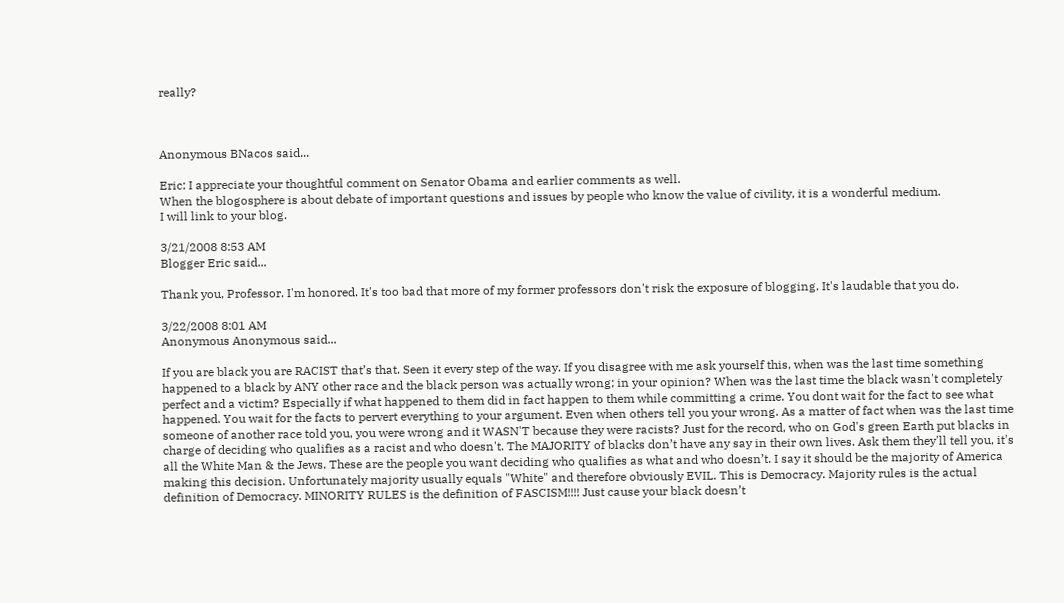really?



Anonymous BNacos said...

Eric: I appreciate your thoughtful comment on Senator Obama and earlier comments as well.
When the blogosphere is about debate of important questions and issues by people who know the value of civility, it is a wonderful medium.
I will link to your blog.

3/21/2008 8:53 AM
Blogger Eric said...

Thank you, Professor. I'm honored. It's too bad that more of my former professors don't risk the exposure of blogging. It's laudable that you do.

3/22/2008 8:01 AM
Anonymous Anonymous said...

If you are black you are RACIST that’s that. Seen it every step of the way. If you disagree with me ask yourself this, when was the last time something happened to a black by ANY other race and the black person was actually wrong; in your opinion? When was the last time the black wasn't completely perfect and a victim? Especially if what happened to them did in fact happen to them while committing a crime. You dont wait for the fact to see what happened. You wait for the facts to pervert everything to your argument. Even when others tell you your wrong. As a matter of fact when was the last time someone of another race told you, you were wrong and it WASN'T because they were racists? Just for the record, who on God's green Earth put blacks in charge of deciding who qualifies as a racist and who doesn't. The MAJORITY of blacks don’t have any say in their own lives. Ask them they'll tell you, it's all the White Man & the Jews. These are the people you want deciding who qualifies as what and who doesn’t. I say it should be the majority of America making this decision. Unfortunately majority usually equals "White" and therefore obviously EVIL. This is Democracy. Majority rules is the actual definition of Democracy. MINORITY RULES is the definition of FASCISM!!!! Just cause your black doesn’t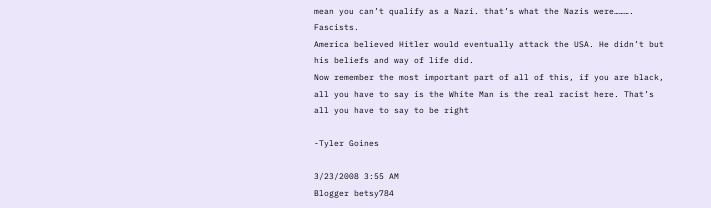mean you can’t qualify as a Nazi. that’s what the Nazis were………. Fascists.
America believed Hitler would eventually attack the USA. He didn’t but his beliefs and way of life did.
Now remember the most important part of all of this, if you are black, all you have to say is the White Man is the real racist here. That’s all you have to say to be right

-Tyler Goines

3/23/2008 3:55 AM
Blogger betsy784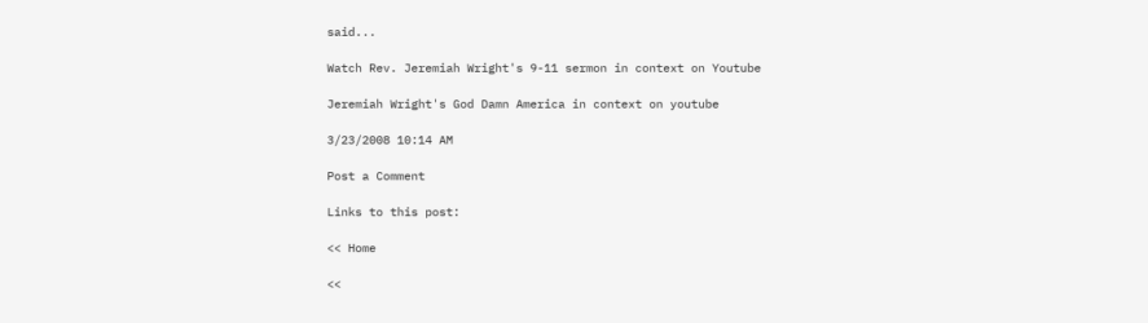said...

Watch Rev. Jeremiah Wright's 9-11 sermon in context on Youtube

Jeremiah Wright's God Damn America in context on youtube

3/23/2008 10:14 AM

Post a Comment

Links to this post:

<< Home

<<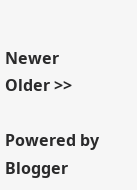Newer
Older >>

Powered by Blogger